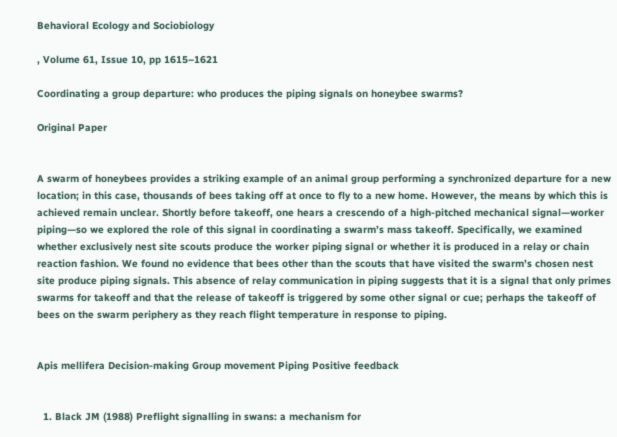Behavioral Ecology and Sociobiology

, Volume 61, Issue 10, pp 1615–1621

Coordinating a group departure: who produces the piping signals on honeybee swarms?

Original Paper


A swarm of honeybees provides a striking example of an animal group performing a synchronized departure for a new location; in this case, thousands of bees taking off at once to fly to a new home. However, the means by which this is achieved remain unclear. Shortly before takeoff, one hears a crescendo of a high-pitched mechanical signal—worker piping—so we explored the role of this signal in coordinating a swarm’s mass takeoff. Specifically, we examined whether exclusively nest site scouts produce the worker piping signal or whether it is produced in a relay or chain reaction fashion. We found no evidence that bees other than the scouts that have visited the swarm’s chosen nest site produce piping signals. This absence of relay communication in piping suggests that it is a signal that only primes swarms for takeoff and that the release of takeoff is triggered by some other signal or cue; perhaps the takeoff of bees on the swarm periphery as they reach flight temperature in response to piping.


Apis mellifera Decision-making Group movement Piping Positive feedback


  1. Black JM (1988) Preflight signalling in swans: a mechanism for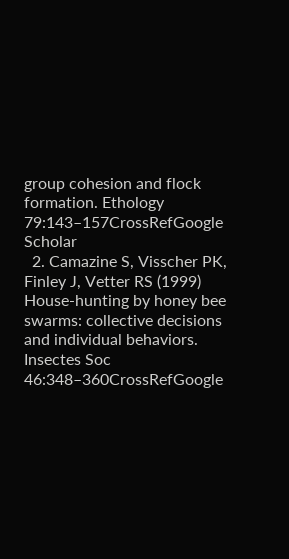group cohesion and flock formation. Ethology 79:143–157CrossRefGoogle Scholar
  2. Camazine S, Visscher PK, Finley J, Vetter RS (1999) House-hunting by honey bee swarms: collective decisions and individual behaviors. Insectes Soc 46:348–360CrossRefGoogle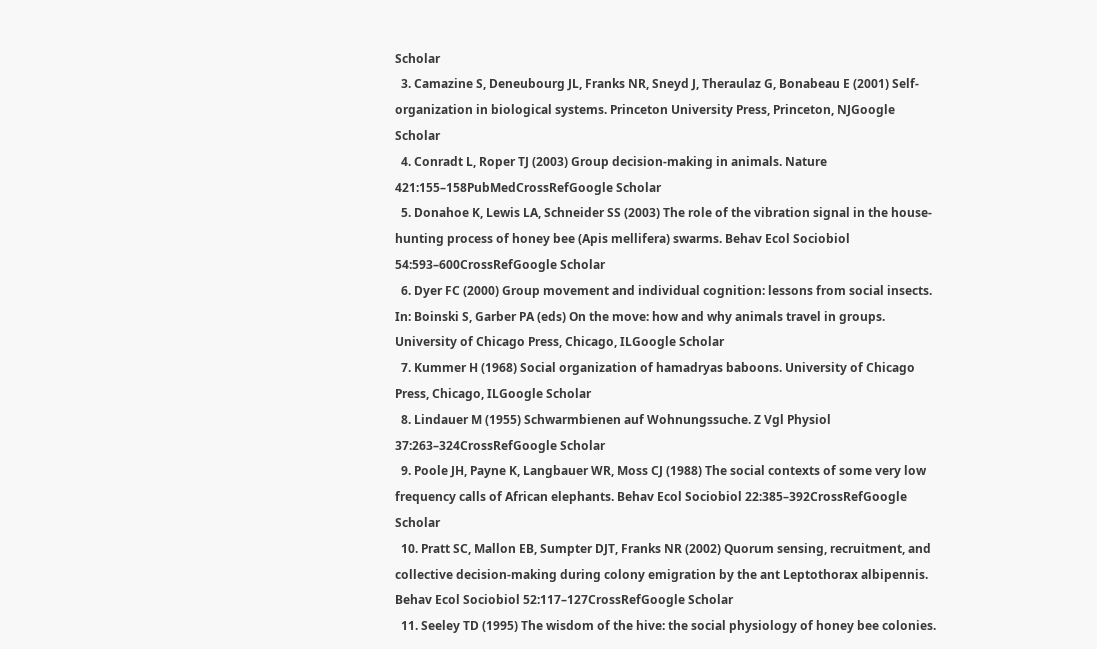Scholar
  3. Camazine S, Deneubourg JL, Franks NR, Sneyd J, Theraulaz G, Bonabeau E (2001) Self-organization in biological systems. Princeton University Press, Princeton, NJGoogle Scholar
  4. Conradt L, Roper TJ (2003) Group decision-making in animals. Nature 421:155–158PubMedCrossRefGoogle Scholar
  5. Donahoe K, Lewis LA, Schneider SS (2003) The role of the vibration signal in the house-hunting process of honey bee (Apis mellifera) swarms. Behav Ecol Sociobiol 54:593–600CrossRefGoogle Scholar
  6. Dyer FC (2000) Group movement and individual cognition: lessons from social insects. In: Boinski S, Garber PA (eds) On the move: how and why animals travel in groups. University of Chicago Press, Chicago, ILGoogle Scholar
  7. Kummer H (1968) Social organization of hamadryas baboons. University of Chicago Press, Chicago, ILGoogle Scholar
  8. Lindauer M (1955) Schwarmbienen auf Wohnungssuche. Z Vgl Physiol 37:263–324CrossRefGoogle Scholar
  9. Poole JH, Payne K, Langbauer WR, Moss CJ (1988) The social contexts of some very low frequency calls of African elephants. Behav Ecol Sociobiol 22:385–392CrossRefGoogle Scholar
  10. Pratt SC, Mallon EB, Sumpter DJT, Franks NR (2002) Quorum sensing, recruitment, and collective decision-making during colony emigration by the ant Leptothorax albipennis. Behav Ecol Sociobiol 52:117–127CrossRefGoogle Scholar
  11. Seeley TD (1995) The wisdom of the hive: the social physiology of honey bee colonies.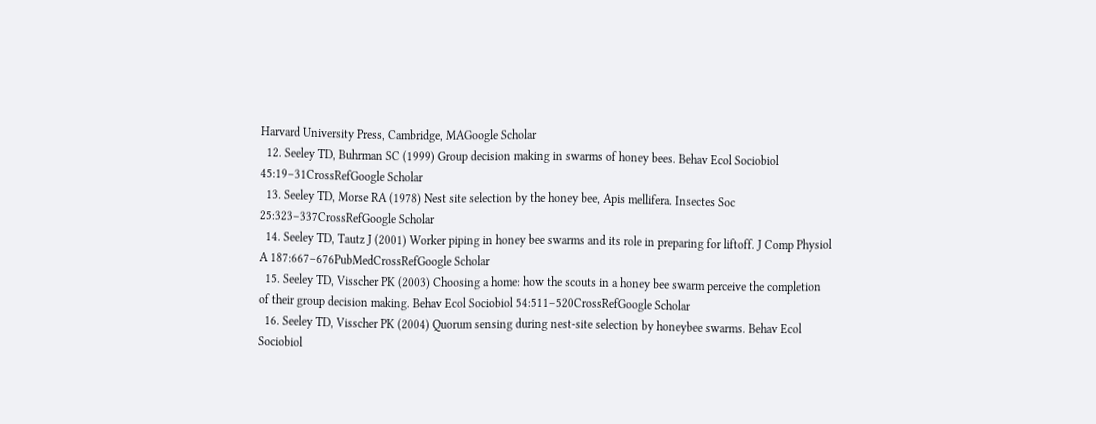Harvard University Press, Cambridge, MAGoogle Scholar
  12. Seeley TD, Buhrman SC (1999) Group decision making in swarms of honey bees. Behav Ecol Sociobiol 45:19–31CrossRefGoogle Scholar
  13. Seeley TD, Morse RA (1978) Nest site selection by the honey bee, Apis mellifera. Insectes Soc 25:323–337CrossRefGoogle Scholar
  14. Seeley TD, Tautz J (2001) Worker piping in honey bee swarms and its role in preparing for liftoff. J Comp Physiol A 187:667–676PubMedCrossRefGoogle Scholar
  15. Seeley TD, Visscher PK (2003) Choosing a home: how the scouts in a honey bee swarm perceive the completion of their group decision making. Behav Ecol Sociobiol 54:511–520CrossRefGoogle Scholar
  16. Seeley TD, Visscher PK (2004) Quorum sensing during nest-site selection by honeybee swarms. Behav Ecol Sociobiol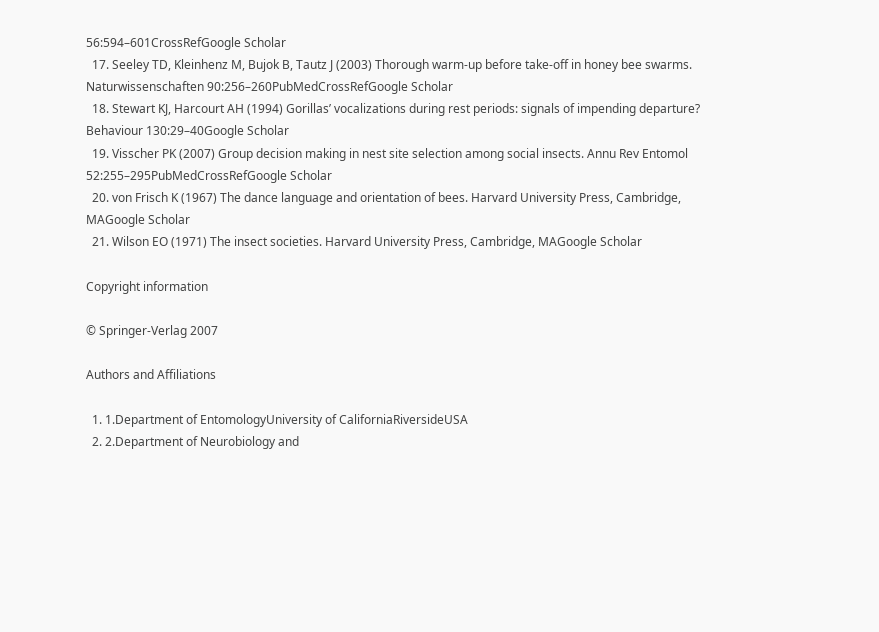56:594–601CrossRefGoogle Scholar
  17. Seeley TD, Kleinhenz M, Bujok B, Tautz J (2003) Thorough warm-up before take-off in honey bee swarms. Naturwissenschaften 90:256–260PubMedCrossRefGoogle Scholar
  18. Stewart KJ, Harcourt AH (1994) Gorillas’ vocalizations during rest periods: signals of impending departure? Behaviour 130:29–40Google Scholar
  19. Visscher PK (2007) Group decision making in nest site selection among social insects. Annu Rev Entomol 52:255–295PubMedCrossRefGoogle Scholar
  20. von Frisch K (1967) The dance language and orientation of bees. Harvard University Press, Cambridge, MAGoogle Scholar
  21. Wilson EO (1971) The insect societies. Harvard University Press, Cambridge, MAGoogle Scholar

Copyright information

© Springer-Verlag 2007

Authors and Affiliations

  1. 1.Department of EntomologyUniversity of CaliforniaRiversideUSA
  2. 2.Department of Neurobiology and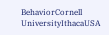BehaviorCornell UniversityIthacaUSA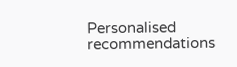Personalised recommendations